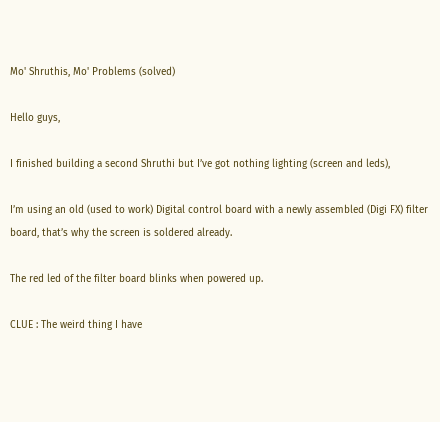Mo' Shruthis, Mo' Problems (solved)

Hello guys,

I finished building a second Shruthi but I’ve got nothing lighting (screen and leds),

I’m using an old (used to work) Digital control board with a newly assembled (Digi FX) filter board, that’s why the screen is soldered already.

The red led of the filter board blinks when powered up.

CLUE : The weird thing I have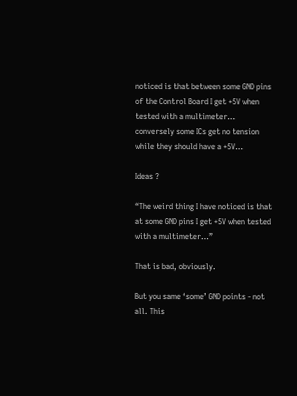noticed is that between some GND pins of the Control Board I get +5V when tested with a multimeter… conversely some ICs get no tension while they should have a +5V…

Ideas ?

“The weird thing I have noticed is that at some GND pins I get +5V when tested with a multimeter…”

That is bad, obviously.

But you same ‘some’ GND points - not all. This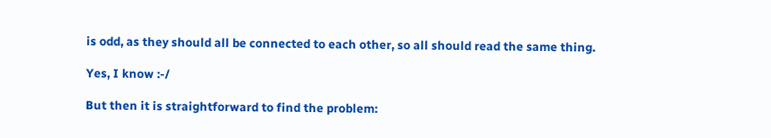is odd, as they should all be connected to each other, so all should read the same thing.

Yes, I know :-/

But then it is straightforward to find the problem: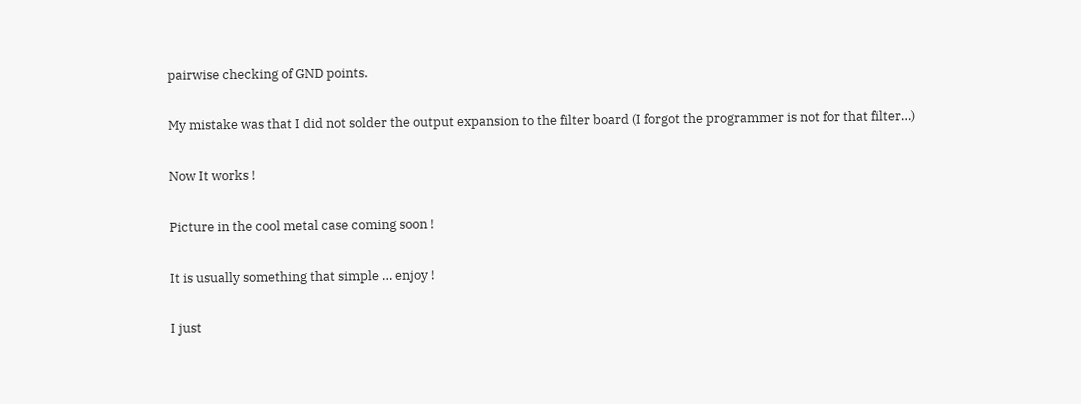pairwise checking of GND points.

My mistake was that I did not solder the output expansion to the filter board (I forgot the programmer is not for that filter…)

Now It works !

Picture in the cool metal case coming soon !

It is usually something that simple … enjoy !

I just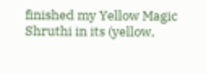finished my Yellow Magic Shruthi in its (yellow,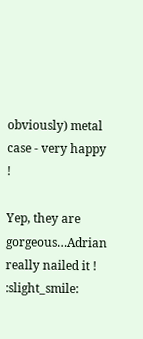obviously) metal case - very happy !

Yep, they are gorgeous…Adrian really nailed it ! :slight_smile: